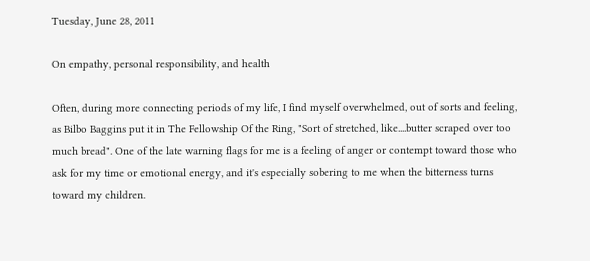Tuesday, June 28, 2011

On empathy, personal responsibility, and health

Often, during more connecting periods of my life, I find myself overwhelmed, out of sorts and feeling, as Bilbo Baggins put it in The Fellowship Of the Ring, "Sort of stretched, like....butter scraped over too much bread". One of the late warning flags for me is a feeling of anger or contempt toward those who ask for my time or emotional energy, and it's especially sobering to me when the bitterness turns toward my children.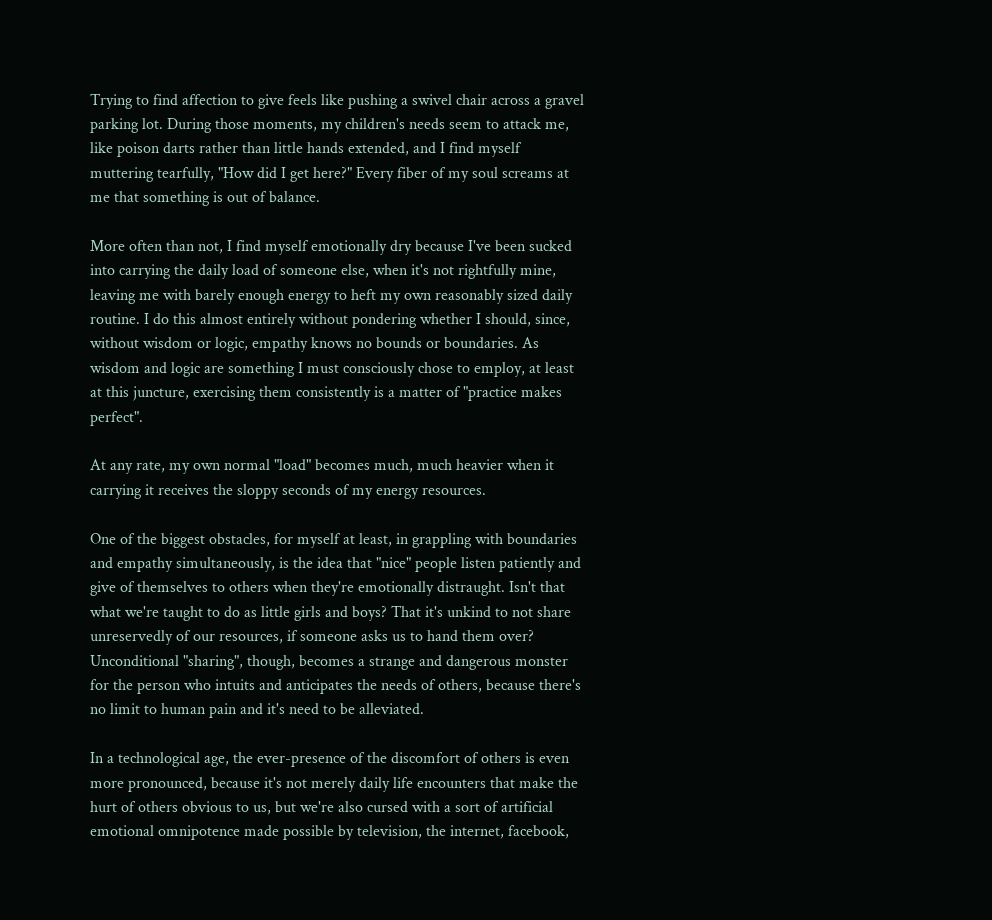Trying to find affection to give feels like pushing a swivel chair across a gravel parking lot. During those moments, my children's needs seem to attack me, like poison darts rather than little hands extended, and I find myself muttering tearfully, "How did I get here?" Every fiber of my soul screams at me that something is out of balance.

More often than not, I find myself emotionally dry because I've been sucked into carrying the daily load of someone else, when it's not rightfully mine, leaving me with barely enough energy to heft my own reasonably sized daily routine. I do this almost entirely without pondering whether I should, since, without wisdom or logic, empathy knows no bounds or boundaries. As wisdom and logic are something I must consciously chose to employ, at least at this juncture, exercising them consistently is a matter of "practice makes perfect".

At any rate, my own normal "load" becomes much, much heavier when it carrying it receives the sloppy seconds of my energy resources.

One of the biggest obstacles, for myself at least, in grappling with boundaries and empathy simultaneously, is the idea that "nice" people listen patiently and give of themselves to others when they're emotionally distraught. Isn't that what we're taught to do as little girls and boys? That it's unkind to not share unreservedly of our resources, if someone asks us to hand them over? Unconditional "sharing", though, becomes a strange and dangerous monster for the person who intuits and anticipates the needs of others, because there's no limit to human pain and it's need to be alleviated.

In a technological age, the ever-presence of the discomfort of others is even more pronounced, because it's not merely daily life encounters that make the hurt of others obvious to us, but we're also cursed with a sort of artificial emotional omnipotence made possible by television, the internet, facebook,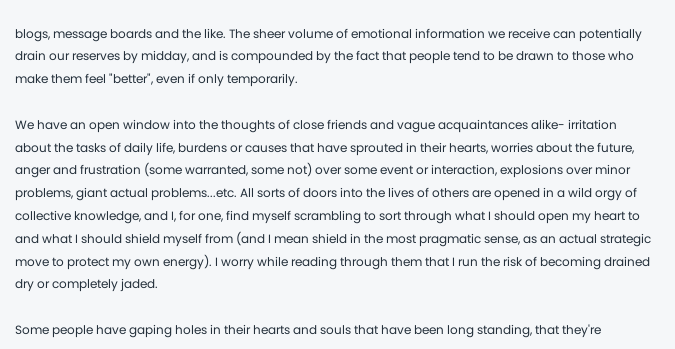blogs, message boards and the like. The sheer volume of emotional information we receive can potentially drain our reserves by midday, and is compounded by the fact that people tend to be drawn to those who make them feel "better", even if only temporarily.

We have an open window into the thoughts of close friends and vague acquaintances alike- irritation about the tasks of daily life, burdens or causes that have sprouted in their hearts, worries about the future, anger and frustration (some warranted, some not) over some event or interaction, explosions over minor problems, giant actual problems...etc. All sorts of doors into the lives of others are opened in a wild orgy of collective knowledge, and I, for one, find myself scrambling to sort through what I should open my heart to and what I should shield myself from (and I mean shield in the most pragmatic sense, as an actual strategic move to protect my own energy). I worry while reading through them that I run the risk of becoming drained dry or completely jaded.

Some people have gaping holes in their hearts and souls that have been long standing, that they're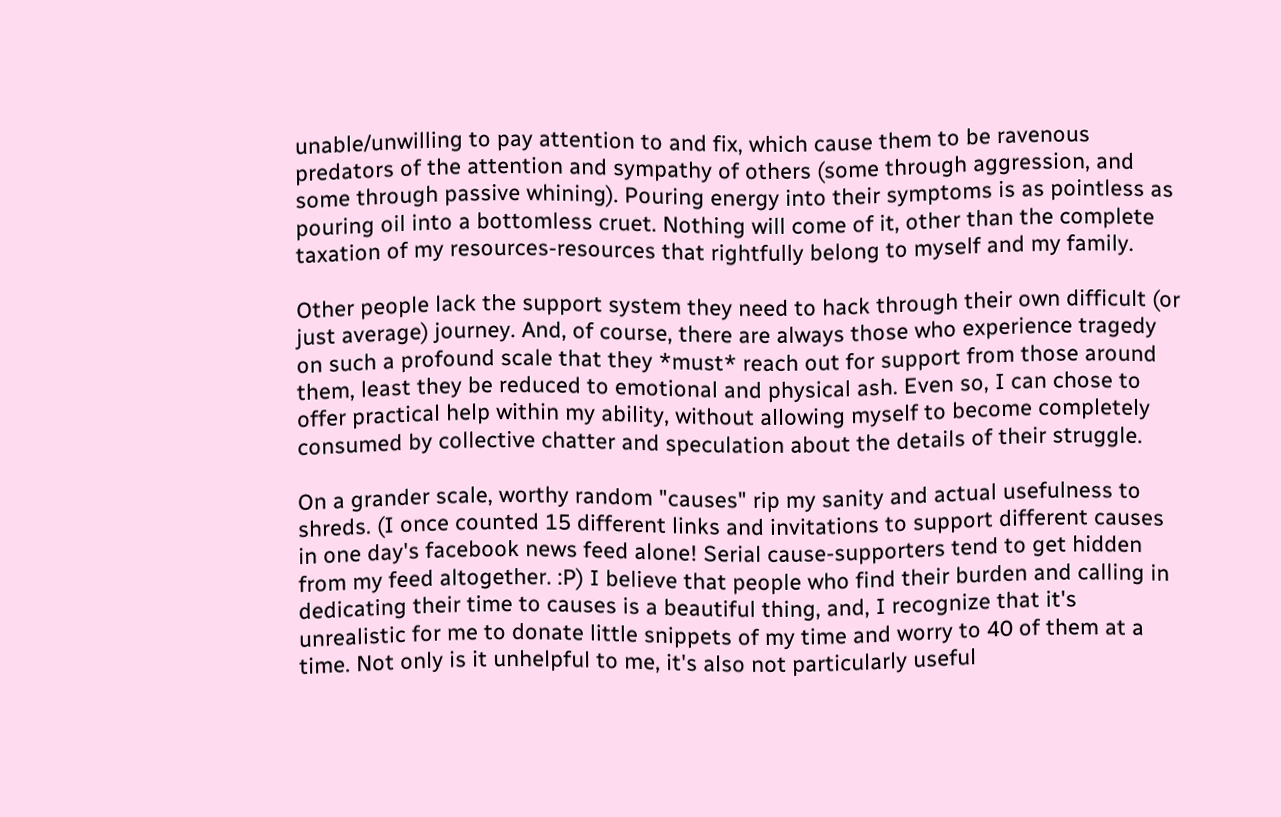unable/unwilling to pay attention to and fix, which cause them to be ravenous predators of the attention and sympathy of others (some through aggression, and some through passive whining). Pouring energy into their symptoms is as pointless as pouring oil into a bottomless cruet. Nothing will come of it, other than the complete taxation of my resources-resources that rightfully belong to myself and my family.

Other people lack the support system they need to hack through their own difficult (or just average) journey. And, of course, there are always those who experience tragedy on such a profound scale that they *must* reach out for support from those around them, least they be reduced to emotional and physical ash. Even so, I can chose to offer practical help within my ability, without allowing myself to become completely consumed by collective chatter and speculation about the details of their struggle.

On a grander scale, worthy random "causes" rip my sanity and actual usefulness to shreds. (I once counted 15 different links and invitations to support different causes in one day's facebook news feed alone! Serial cause-supporters tend to get hidden from my feed altogether. :P) I believe that people who find their burden and calling in dedicating their time to causes is a beautiful thing, and, I recognize that it's unrealistic for me to donate little snippets of my time and worry to 40 of them at a time. Not only is it unhelpful to me, it's also not particularly useful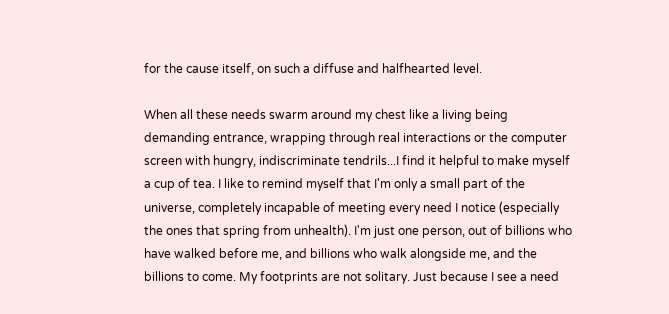for the cause itself, on such a diffuse and halfhearted level.

When all these needs swarm around my chest like a living being demanding entrance, wrapping through real interactions or the computer screen with hungry, indiscriminate tendrils...I find it helpful to make myself a cup of tea. I like to remind myself that I'm only a small part of the universe, completely incapable of meeting every need I notice (especially the ones that spring from unhealth). I'm just one person, out of billions who have walked before me, and billions who walk alongside me, and the billions to come. My footprints are not solitary. Just because I see a need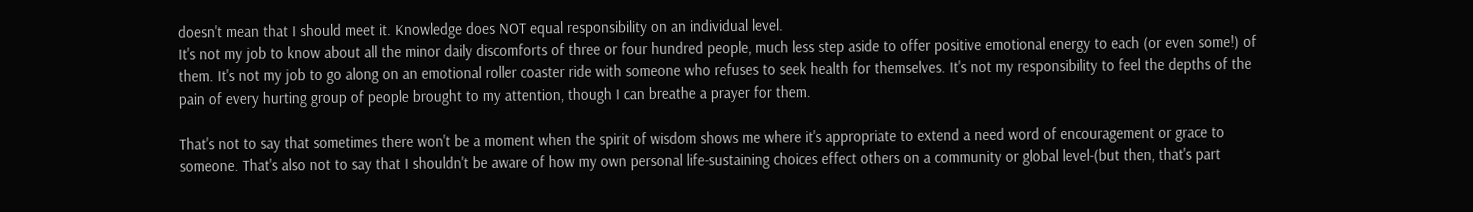doesn't mean that I should meet it. Knowledge does NOT equal responsibility on an individual level.
It's not my job to know about all the minor daily discomforts of three or four hundred people, much less step aside to offer positive emotional energy to each (or even some!) of them. It's not my job to go along on an emotional roller coaster ride with someone who refuses to seek health for themselves. It's not my responsibility to feel the depths of the pain of every hurting group of people brought to my attention, though I can breathe a prayer for them.

That's not to say that sometimes there won't be a moment when the spirit of wisdom shows me where it's appropriate to extend a need word of encouragement or grace to someone. That's also not to say that I shouldn't be aware of how my own personal life-sustaining choices effect others on a community or global level-(but then, that's part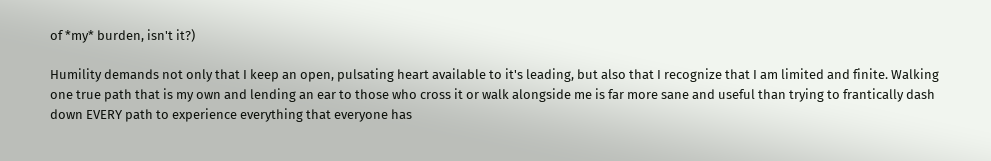of *my* burden, isn't it?)

Humility demands not only that I keep an open, pulsating heart available to it's leading, but also that I recognize that I am limited and finite. Walking one true path that is my own and lending an ear to those who cross it or walk alongside me is far more sane and useful than trying to frantically dash down EVERY path to experience everything that everyone has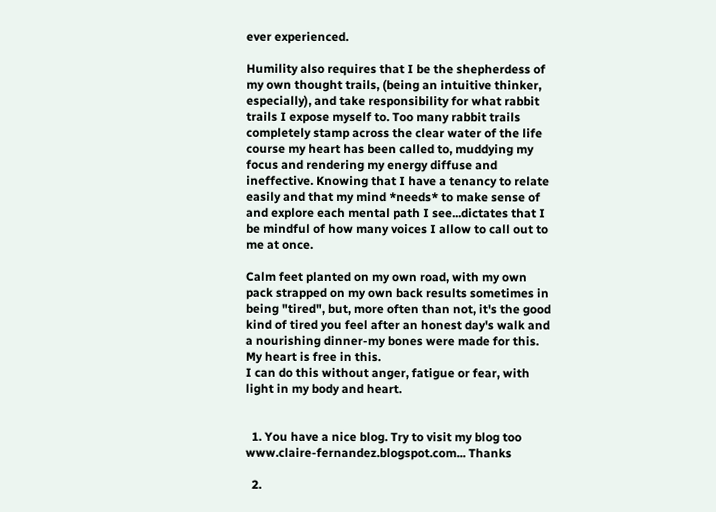ever experienced.

Humility also requires that I be the shepherdess of my own thought trails, (being an intuitive thinker, especially), and take responsibility for what rabbit trails I expose myself to. Too many rabbit trails completely stamp across the clear water of the life course my heart has been called to, muddying my focus and rendering my energy diffuse and ineffective. Knowing that I have a tenancy to relate easily and that my mind *needs* to make sense of and explore each mental path I see...dictates that I be mindful of how many voices I allow to call out to me at once.

Calm feet planted on my own road, with my own pack strapped on my own back results sometimes in being "tired", but, more often than not, it's the good kind of tired you feel after an honest day's walk and a nourishing dinner-my bones were made for this. My heart is free in this.
I can do this without anger, fatigue or fear, with light in my body and heart.


  1. You have a nice blog. Try to visit my blog too www.claire-fernandez.blogspot.com... Thanks

  2.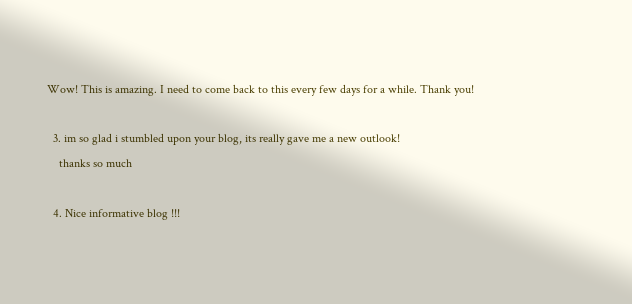Wow! This is amazing. I need to come back to this every few days for a while. Thank you!

  3. im so glad i stumbled upon your blog, its really gave me a new outlook!
    thanks so much

  4. Nice informative blog !!!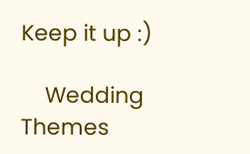Keep it up :)

    Wedding Themes